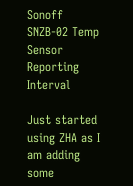Sonoff SNZB-02 Temp Sensor Reporting Interval

Just started using ZHA as I am adding some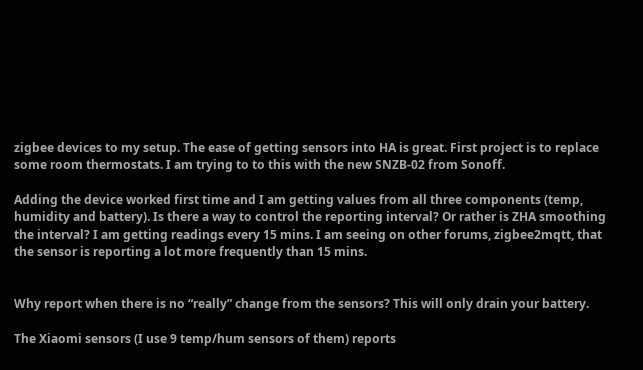zigbee devices to my setup. The ease of getting sensors into HA is great. First project is to replace some room thermostats. I am trying to to this with the new SNZB-02 from Sonoff.

Adding the device worked first time and I am getting values from all three components (temp, humidity and battery). Is there a way to control the reporting interval? Or rather is ZHA smoothing the interval? I am getting readings every 15 mins. I am seeing on other forums, zigbee2mqtt, that the sensor is reporting a lot more frequently than 15 mins.


Why report when there is no “really” change from the sensors? This will only drain your battery.

The Xiaomi sensors (I use 9 temp/hum sensors of them) reports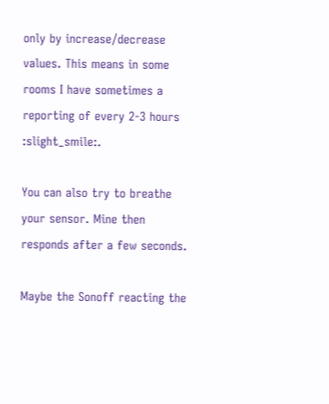only by increase/decrease values. This means in some rooms I have sometimes a reporting of every 2-3 hours :slight_smile:.

You can also try to breathe your sensor. Mine then responds after a few seconds.

Maybe the Sonoff reacting the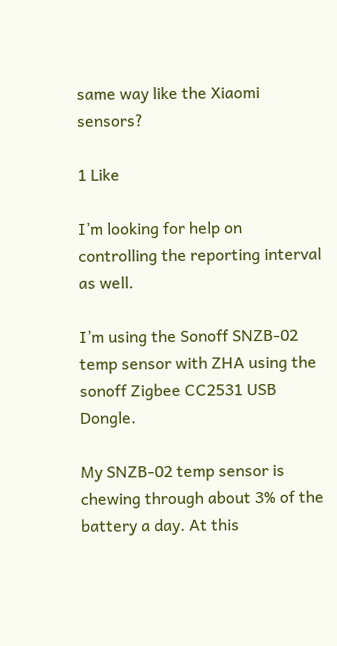same way like the Xiaomi sensors?

1 Like

I’m looking for help on controlling the reporting interval as well.

I’m using the Sonoff SNZB-02 temp sensor with ZHA using the sonoff Zigbee CC2531 USB Dongle.

My SNZB-02 temp sensor is chewing through about 3% of the battery a day. At this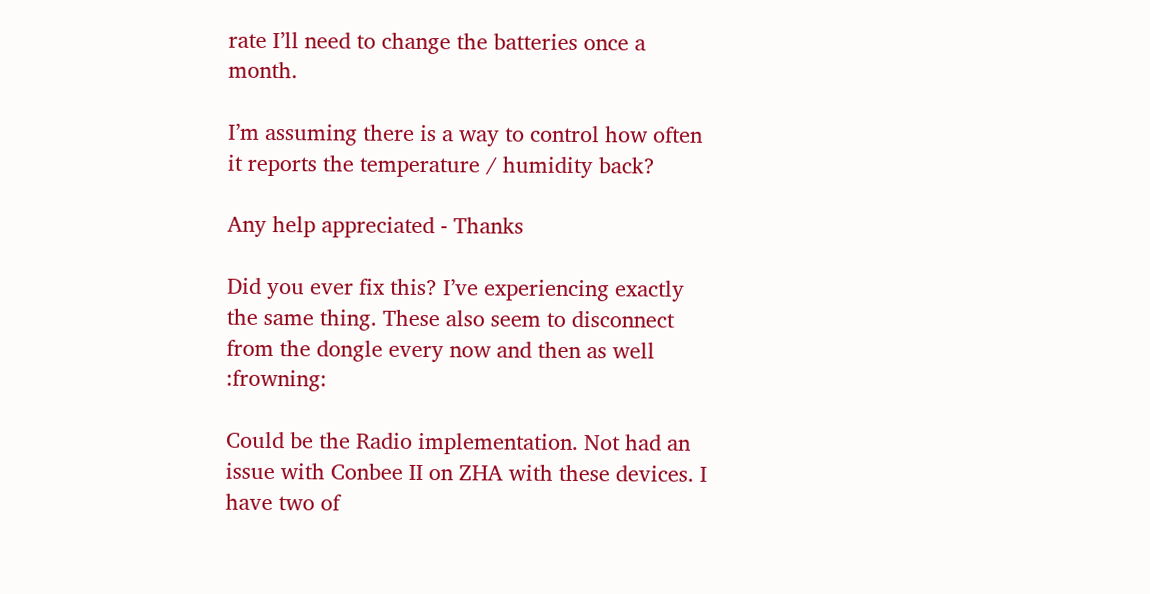rate I’ll need to change the batteries once a month.

I’m assuming there is a way to control how often it reports the temperature / humidity back?

Any help appreciated - Thanks

Did you ever fix this? I’ve experiencing exactly the same thing. These also seem to disconnect from the dongle every now and then as well :frowning:

Could be the Radio implementation. Not had an issue with Conbee II on ZHA with these devices. I have two of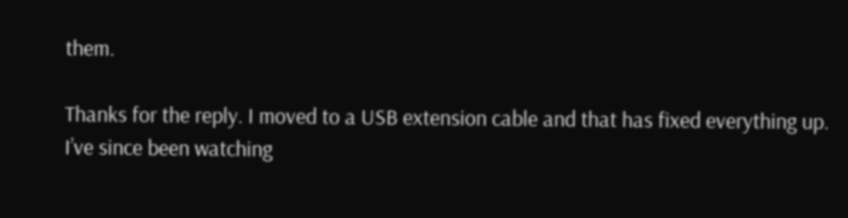them.

Thanks for the reply. I moved to a USB extension cable and that has fixed everything up. I’ve since been watching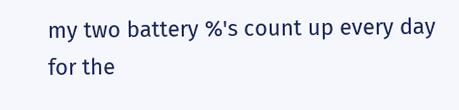my two battery %'s count up every day for the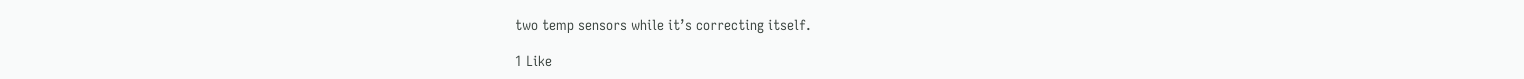two temp sensors while it’s correcting itself.

1 Like